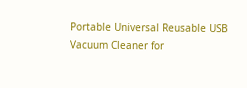Portable Universal Reusable USB Vacuum Cleaner for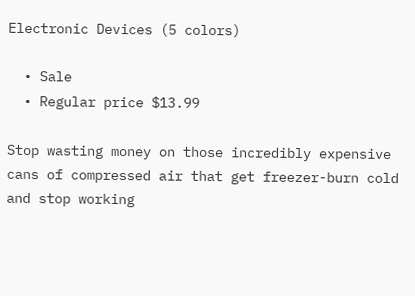Electronic Devices (5 colors)

  • Sale
  • Regular price $13.99

Stop wasting money on those incredibly expensive cans of compressed air that get freezer-burn cold and stop working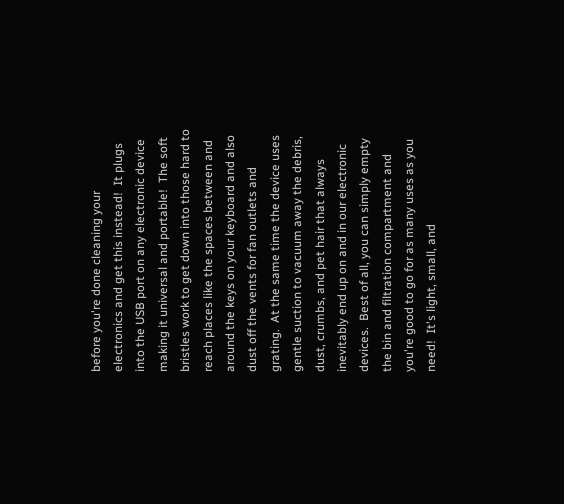before you're done cleaning your electronics and get this instead!  It plugs into the USB port on any electronic device making it universal and portable!  The soft bristles work to get down into those hard to reach places like the spaces between and around the keys on your keyboard and also dust off the vents for fan outlets and grating.  At the same time the device uses gentle suction to vacuum away the debris, dust, crumbs, and pet hair that always inevitably end up on and in our electronic devices.  Best of all, you can simply empty the bin and filtration compartment and you're good to go for as many uses as you need!  It's light, small, and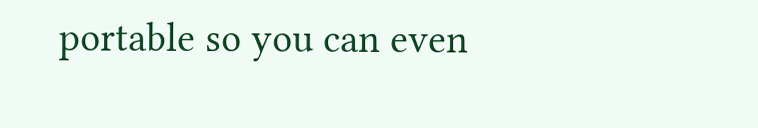portable so you can even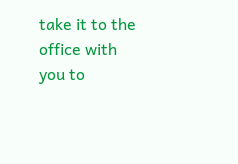take it to the office with you to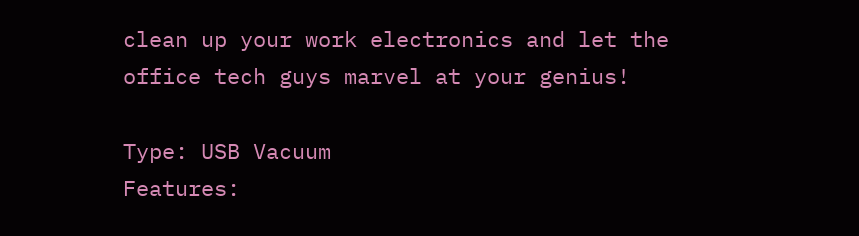clean up your work electronics and let the office tech guys marvel at your genius!

Type: USB Vacuum
Features: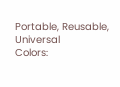Portable, Reusable, Universal
Colors: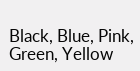Black, Blue, Pink, Green, Yellow